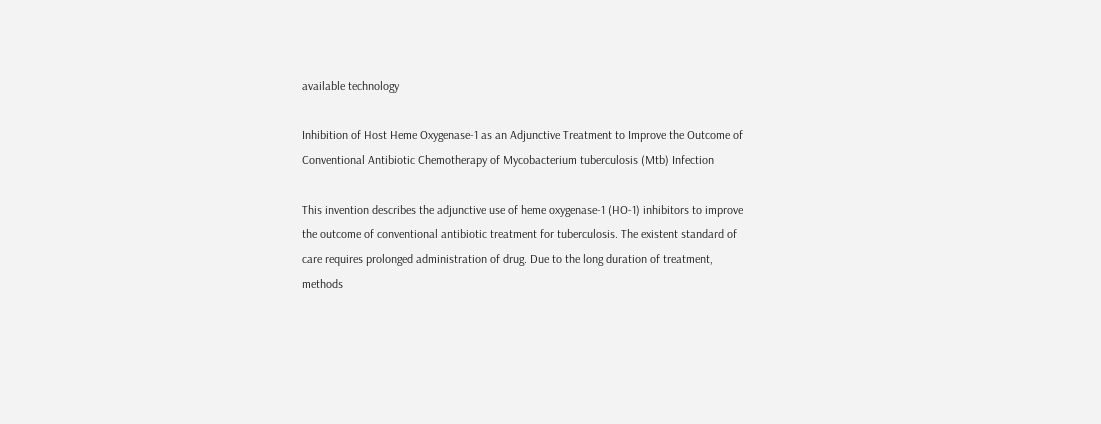available technology

Inhibition of Host Heme Oxygenase-1 as an Adjunctive Treatment to Improve the Outcome of Conventional Antibiotic Chemotherapy of Mycobacterium tuberculosis (Mtb) Infection

This invention describes the adjunctive use of heme oxygenase-1 (HO-1) inhibitors to improve the outcome of conventional antibiotic treatment for tuberculosis. The existent standard of care requires prolonged administration of drug. Due to the long duration of treatment, methods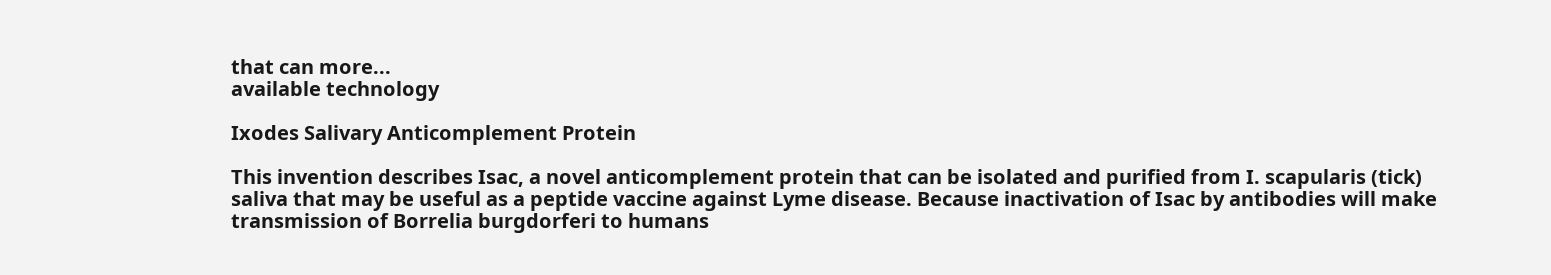that can more...
available technology

Ixodes Salivary Anticomplement Protein

This invention describes Isac, a novel anticomplement protein that can be isolated and purified from I. scapularis (tick) saliva that may be useful as a peptide vaccine against Lyme disease. Because inactivation of Isac by antibodies will make transmission of Borrelia burgdorferi to humans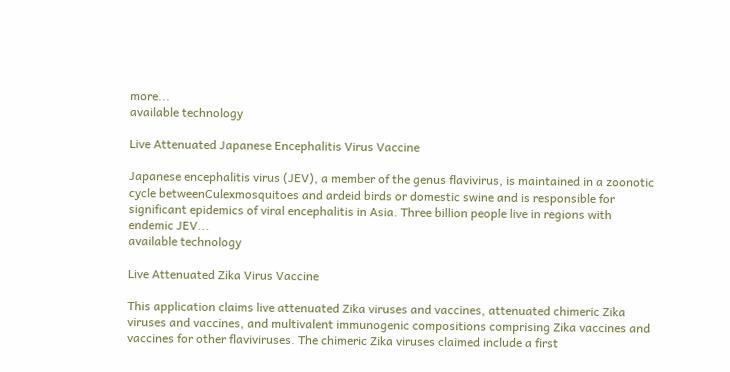more...
available technology

Live Attenuated Japanese Encephalitis Virus Vaccine

Japanese encephalitis virus (JEV), a member of the genus flavivirus, is maintained in a zoonotic cycle betweenCulexmosquitoes and ardeid birds or domestic swine and is responsible for significant epidemics of viral encephalitis in Asia. Three billion people live in regions with endemic JEV...
available technology

Live Attenuated Zika Virus Vaccine

This application claims live attenuated Zika viruses and vaccines, attenuated chimeric Zika viruses and vaccines, and multivalent immunogenic compositions comprising Zika vaccines and vaccines for other flaviviruses. The chimeric Zika viruses claimed include a first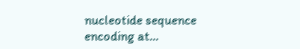nucleotide sequence encoding at...